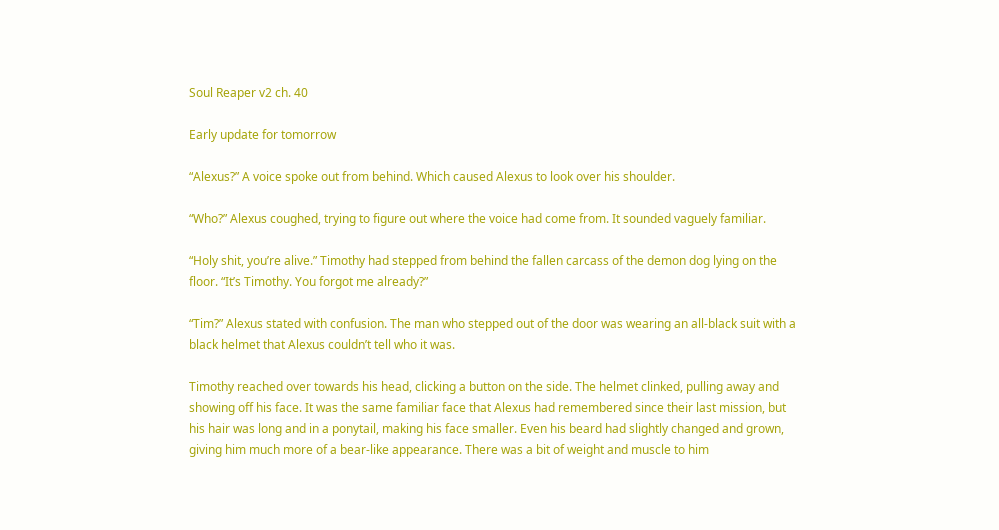Soul Reaper v2 ch. 40

Early update for tomorrow

“Alexus?” A voice spoke out from behind. Which caused Alexus to look over his shoulder.

“Who?” Alexus coughed, trying to figure out where the voice had come from. It sounded vaguely familiar.

“Holy shit, you’re alive.” Timothy had stepped from behind the fallen carcass of the demon dog lying on the floor. “It’s Timothy. You forgot me already?”

“Tim?” Alexus stated with confusion. The man who stepped out of the door was wearing an all-black suit with a black helmet that Alexus couldn’t tell who it was.

Timothy reached over towards his head, clicking a button on the side. The helmet clinked, pulling away and showing off his face. It was the same familiar face that Alexus had remembered since their last mission, but his hair was long and in a ponytail, making his face smaller. Even his beard had slightly changed and grown, giving him much more of a bear-like appearance. There was a bit of weight and muscle to him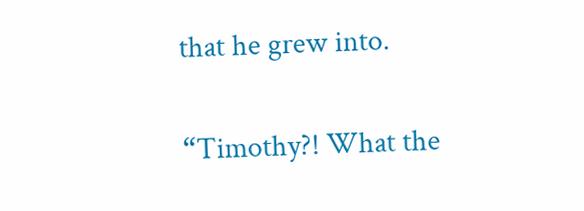that he grew into.

“Timothy?! What the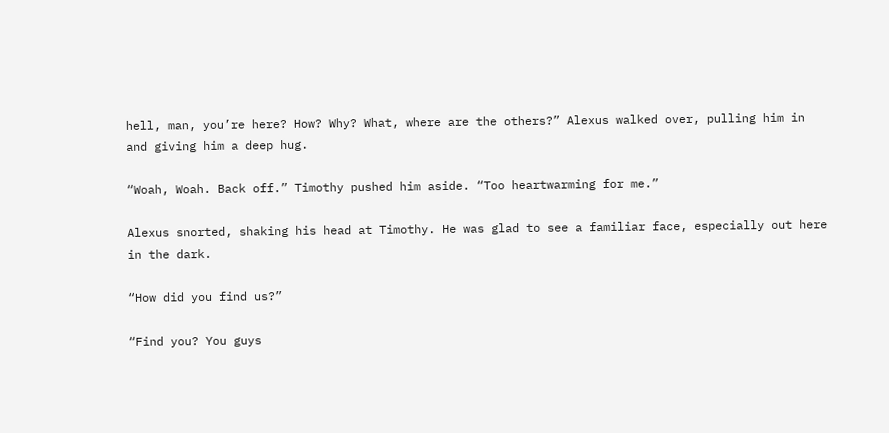hell, man, you’re here? How? Why? What, where are the others?” Alexus walked over, pulling him in and giving him a deep hug.

“Woah, Woah. Back off.” Timothy pushed him aside. “Too heartwarming for me.”

Alexus snorted, shaking his head at Timothy. He was glad to see a familiar face, especially out here in the dark.

“How did you find us?”

“Find you? You guys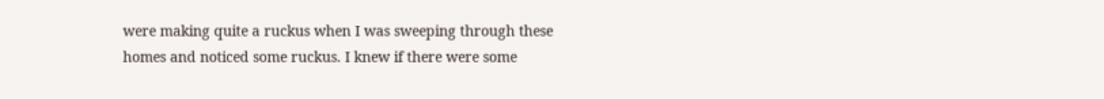were making quite a ruckus when I was sweeping through these homes and noticed some ruckus. I knew if there were some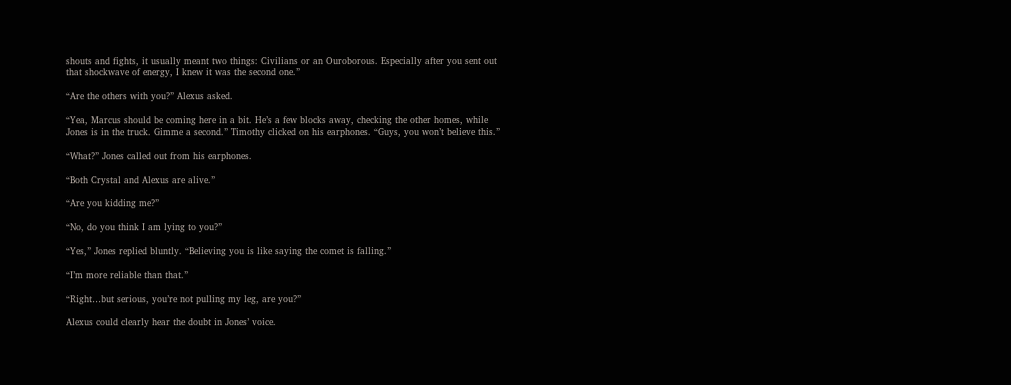shouts and fights, it usually meant two things: Civilians or an Ouroborous. Especially after you sent out that shockwave of energy, I knew it was the second one.”

“Are the others with you?” Alexus asked.

“Yea, Marcus should be coming here in a bit. He’s a few blocks away, checking the other homes, while Jones is in the truck. Gimme a second.” Timothy clicked on his earphones. “Guys, you won’t believe this.”

“What?” Jones called out from his earphones.

“Both Crystal and Alexus are alive.”

“Are you kidding me?”

“No, do you think I am lying to you?”

“Yes,” Jones replied bluntly. “Believing you is like saying the comet is falling.”

“I’m more reliable than that.”

“Right…but serious, you’re not pulling my leg, are you?”

Alexus could clearly hear the doubt in Jones’ voice.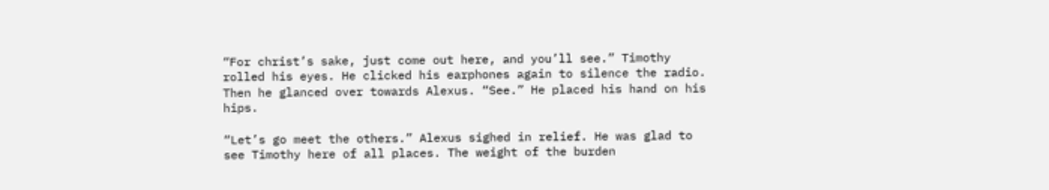“For christ’s sake, just come out here, and you’ll see.” Timothy rolled his eyes. He clicked his earphones again to silence the radio. Then he glanced over towards Alexus. “See.” He placed his hand on his hips.

“Let’s go meet the others.” Alexus sighed in relief. He was glad to see Timothy here of all places. The weight of the burden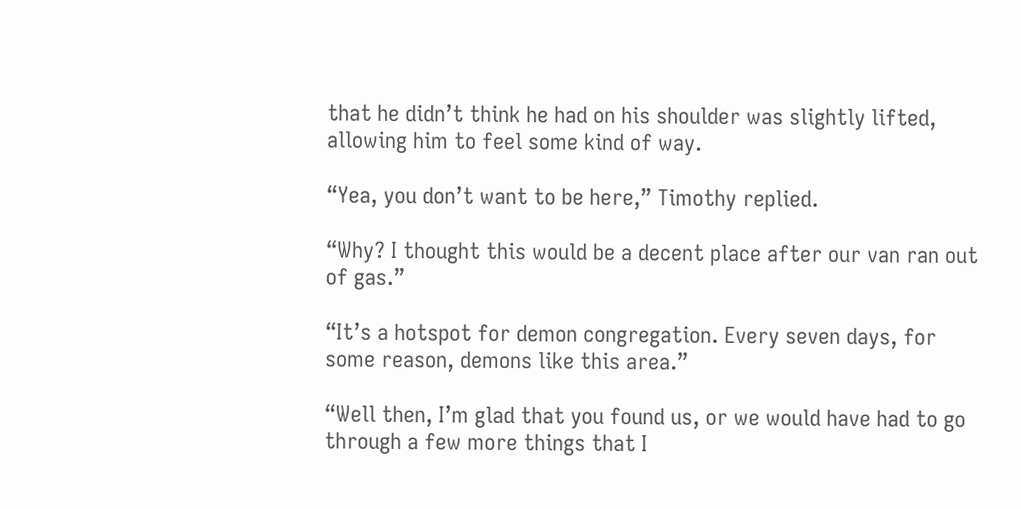that he didn’t think he had on his shoulder was slightly lifted, allowing him to feel some kind of way.

“Yea, you don’t want to be here,” Timothy replied.

“Why? I thought this would be a decent place after our van ran out of gas.”

“It’s a hotspot for demon congregation. Every seven days, for some reason, demons like this area.”

“Well then, I’m glad that you found us, or we would have had to go through a few more things that I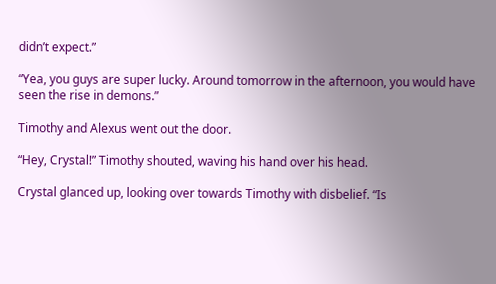didn’t expect.”

“Yea, you guys are super lucky. Around tomorrow in the afternoon, you would have seen the rise in demons.”

Timothy and Alexus went out the door.

“Hey, Crystal!” Timothy shouted, waving his hand over his head.

Crystal glanced up, looking over towards Timothy with disbelief. “Is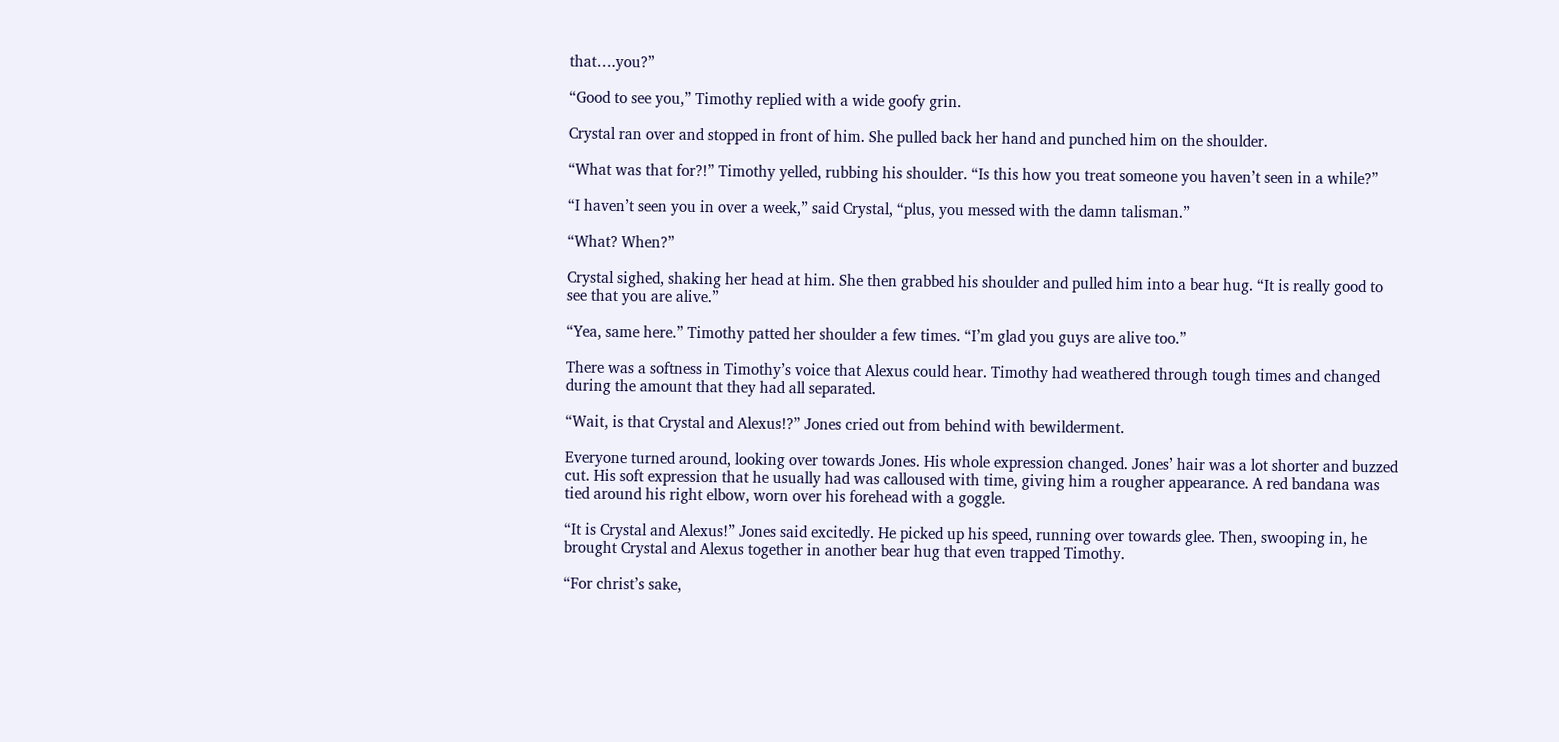that….you?”

“Good to see you,” Timothy replied with a wide goofy grin.

Crystal ran over and stopped in front of him. She pulled back her hand and punched him on the shoulder.

“What was that for?!” Timothy yelled, rubbing his shoulder. “Is this how you treat someone you haven’t seen in a while?”

“I haven’t seen you in over a week,” said Crystal, “plus, you messed with the damn talisman.”

“What? When?”

Crystal sighed, shaking her head at him. She then grabbed his shoulder and pulled him into a bear hug. “It is really good to see that you are alive.”

“Yea, same here.” Timothy patted her shoulder a few times. “I’m glad you guys are alive too.”

There was a softness in Timothy’s voice that Alexus could hear. Timothy had weathered through tough times and changed during the amount that they had all separated.

“Wait, is that Crystal and Alexus!?” Jones cried out from behind with bewilderment.

Everyone turned around, looking over towards Jones. His whole expression changed. Jones’ hair was a lot shorter and buzzed cut. His soft expression that he usually had was calloused with time, giving him a rougher appearance. A red bandana was tied around his right elbow, worn over his forehead with a goggle.

“It is Crystal and Alexus!” Jones said excitedly. He picked up his speed, running over towards glee. Then, swooping in, he brought Crystal and Alexus together in another bear hug that even trapped Timothy.

“For christ’s sake,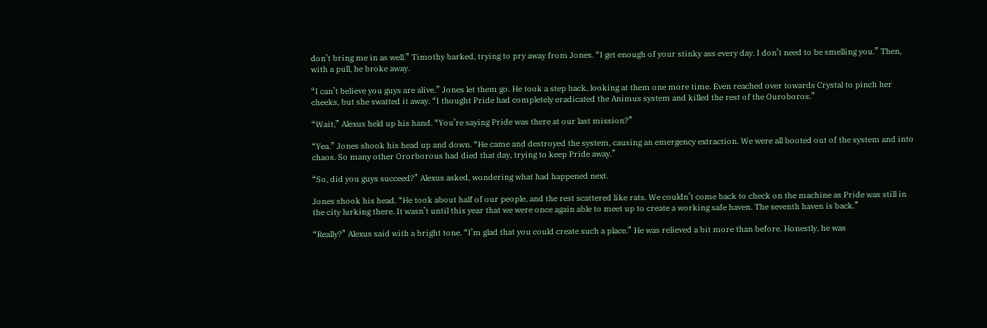don’t bring me in as well.” Timothy barked, trying to pry away from Jones. “I get enough of your stinky ass every day. I don’t need to be smelling you.” Then, with a pull, he broke away.

“I can’t believe you guys are alive.” Jones let them go. He took a step back, looking at them one more time. Even reached over towards Crystal to pinch her cheeks, but she swatted it away. “I thought Pride had completely eradicated the Animus system and killed the rest of the Ouroboros.”

“Wait,” Alexus held up his hand. “You’re saying Pride was there at our last mission?”

“Yea.” Jones shook his head up and down. “He came and destroyed the system, causing an emergency extraction. We were all booted out of the system and into chaos. So many other Ororborous had died that day, trying to keep Pride away.”

“So, did you guys succeed?” Alexus asked, wondering what had happened next.

Jones shook his head. “He took about half of our people, and the rest scattered like rats. We couldn’t come back to check on the machine as Pride was still in the city lurking there. It wasn’t until this year that we were once again able to meet up to create a working safe haven. The seventh haven is back.”

“Really?” Alexus said with a bright tone. “I’m glad that you could create such a place.” He was relieved a bit more than before. Honestly, he was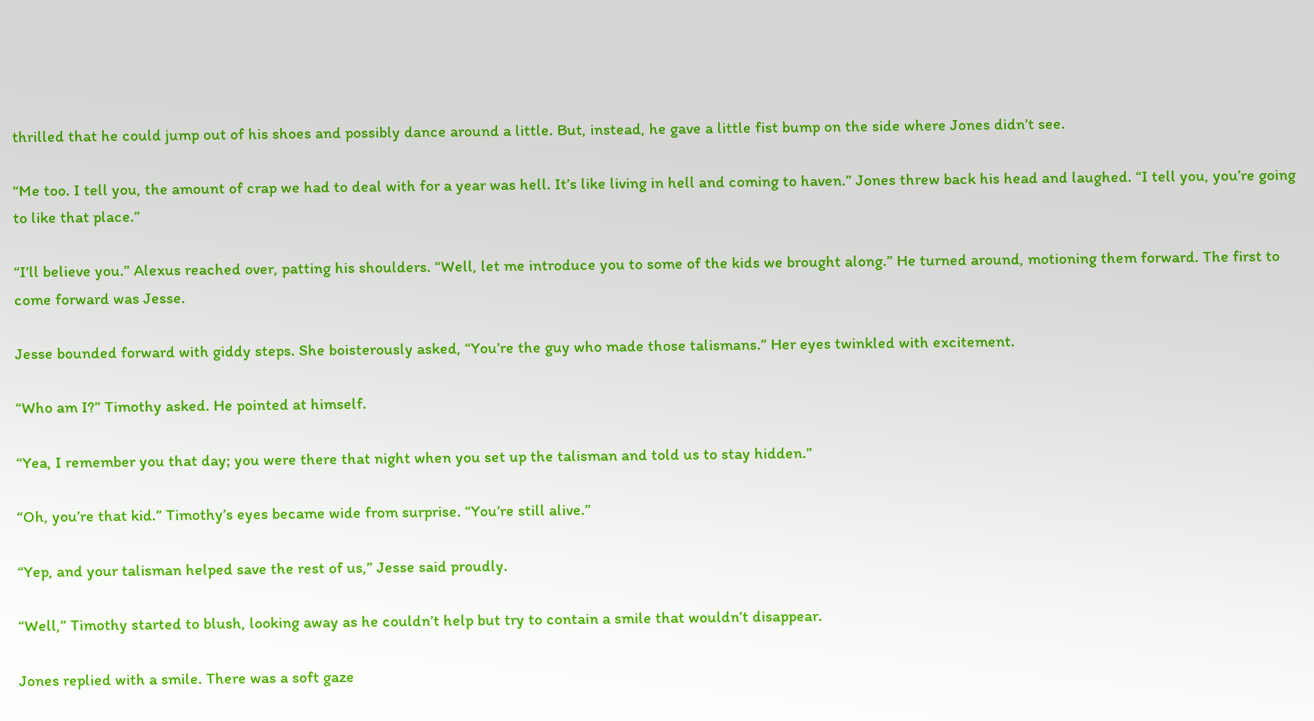thrilled that he could jump out of his shoes and possibly dance around a little. But, instead, he gave a little fist bump on the side where Jones didn’t see.

“Me too. I tell you, the amount of crap we had to deal with for a year was hell. It’s like living in hell and coming to haven.” Jones threw back his head and laughed. “I tell you, you’re going to like that place.”

“I’ll believe you.” Alexus reached over, patting his shoulders. “Well, let me introduce you to some of the kids we brought along.” He turned around, motioning them forward. The first to come forward was Jesse.

Jesse bounded forward with giddy steps. She boisterously asked, “You’re the guy who made those talismans.” Her eyes twinkled with excitement.

“Who am I?” Timothy asked. He pointed at himself.

“Yea, I remember you that day; you were there that night when you set up the talisman and told us to stay hidden.”

“Oh, you’re that kid.” Timothy’s eyes became wide from surprise. “You’re still alive.”

“Yep, and your talisman helped save the rest of us,” Jesse said proudly.

“Well,” Timothy started to blush, looking away as he couldn’t help but try to contain a smile that wouldn’t disappear.

Jones replied with a smile. There was a soft gaze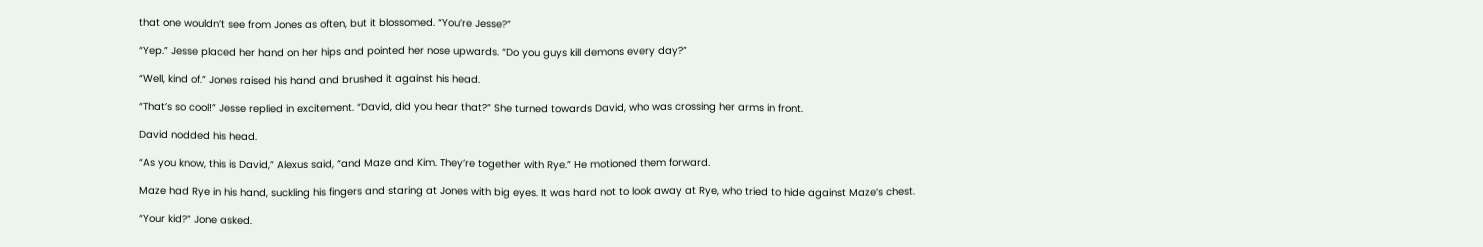that one wouldn’t see from Jones as often, but it blossomed. “You’re Jesse?”

“Yep.” Jesse placed her hand on her hips and pointed her nose upwards. “Do you guys kill demons every day?”

“Well, kind of.” Jones raised his hand and brushed it against his head.

“That’s so cool!” Jesse replied in excitement. “David, did you hear that?” She turned towards David, who was crossing her arms in front.

David nodded his head.

“As you know, this is David,” Alexus said, “and Maze and Kim. They’re together with Rye.” He motioned them forward.

Maze had Rye in his hand, suckling his fingers and staring at Jones with big eyes. It was hard not to look away at Rye, who tried to hide against Maze’s chest.

“Your kid?” Jone asked.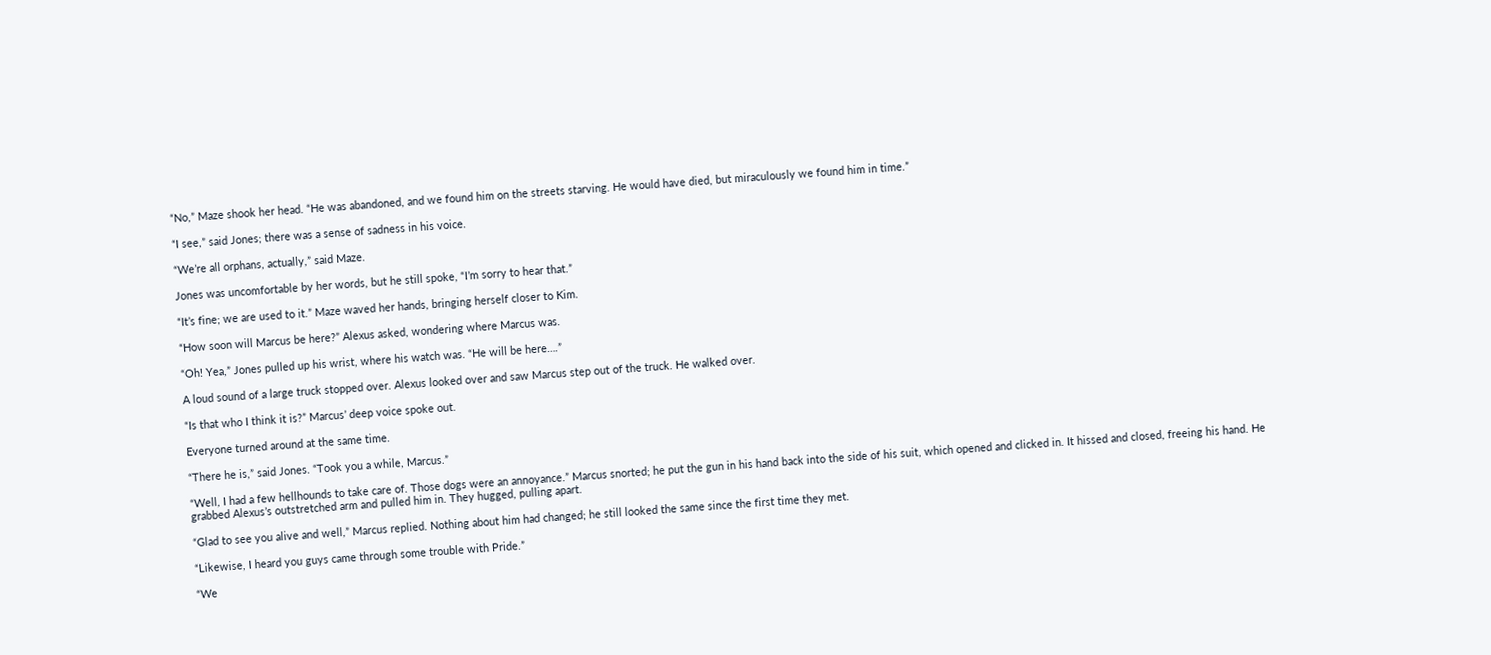“No,” Maze shook her head. “He was abandoned, and we found him on the streets starving. He would have died, but miraculously we found him in time.”

“I see,” said Jones; there was a sense of sadness in his voice.

“We’re all orphans, actually,” said Maze.

Jones was uncomfortable by her words, but he still spoke, “I’m sorry to hear that.”

“It’s fine; we are used to it.” Maze waved her hands, bringing herself closer to Kim.

“How soon will Marcus be here?” Alexus asked, wondering where Marcus was.

“Oh! Yea,” Jones pulled up his wrist, where his watch was. “He will be here….”

A loud sound of a large truck stopped over. Alexus looked over and saw Marcus step out of the truck. He walked over.

“Is that who I think it is?” Marcus’ deep voice spoke out.

Everyone turned around at the same time.

“There he is,” said Jones. “Took you a while, Marcus.”

“Well, I had a few hellhounds to take care of. Those dogs were an annoyance.” Marcus snorted; he put the gun in his hand back into the side of his suit, which opened and clicked in. It hissed and closed, freeing his hand. He grabbed Alexus’s outstretched arm and pulled him in. They hugged, pulling apart.

“Glad to see you alive and well,” Marcus replied. Nothing about him had changed; he still looked the same since the first time they met.

“Likewise, I heard you guys came through some trouble with Pride.”

“We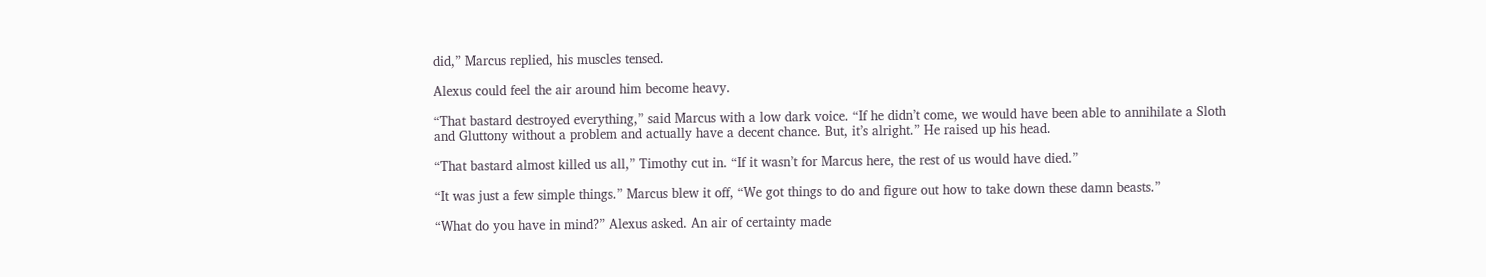did,” Marcus replied, his muscles tensed.

Alexus could feel the air around him become heavy.

“That bastard destroyed everything,” said Marcus with a low dark voice. “If he didn’t come, we would have been able to annihilate a Sloth and Gluttony without a problem and actually have a decent chance. But, it’s alright.” He raised up his head.

“That bastard almost killed us all,” Timothy cut in. “If it wasn’t for Marcus here, the rest of us would have died.”

“It was just a few simple things.” Marcus blew it off, “We got things to do and figure out how to take down these damn beasts.”

“What do you have in mind?” Alexus asked. An air of certainty made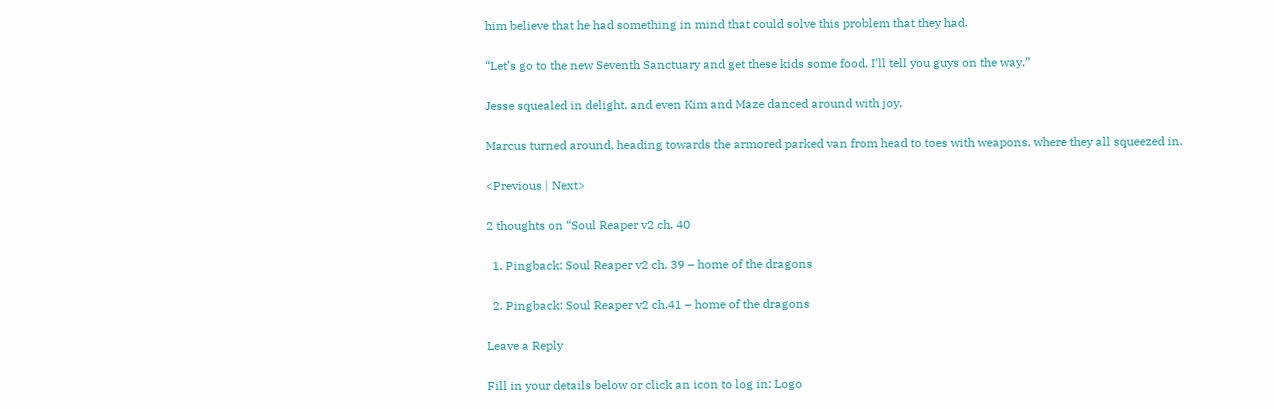him believe that he had something in mind that could solve this problem that they had.

“Let’s go to the new Seventh Sanctuary and get these kids some food. I’ll tell you guys on the way.”

Jesse squealed in delight, and even Kim and Maze danced around with joy.

Marcus turned around, heading towards the armored parked van from head to toes with weapons, where they all squeezed in.

<Previous | Next>

2 thoughts on “Soul Reaper v2 ch. 40

  1. Pingback: Soul Reaper v2 ch. 39 – home of the dragons

  2. Pingback: Soul Reaper v2 ch.41 – home of the dragons

Leave a Reply

Fill in your details below or click an icon to log in: Logo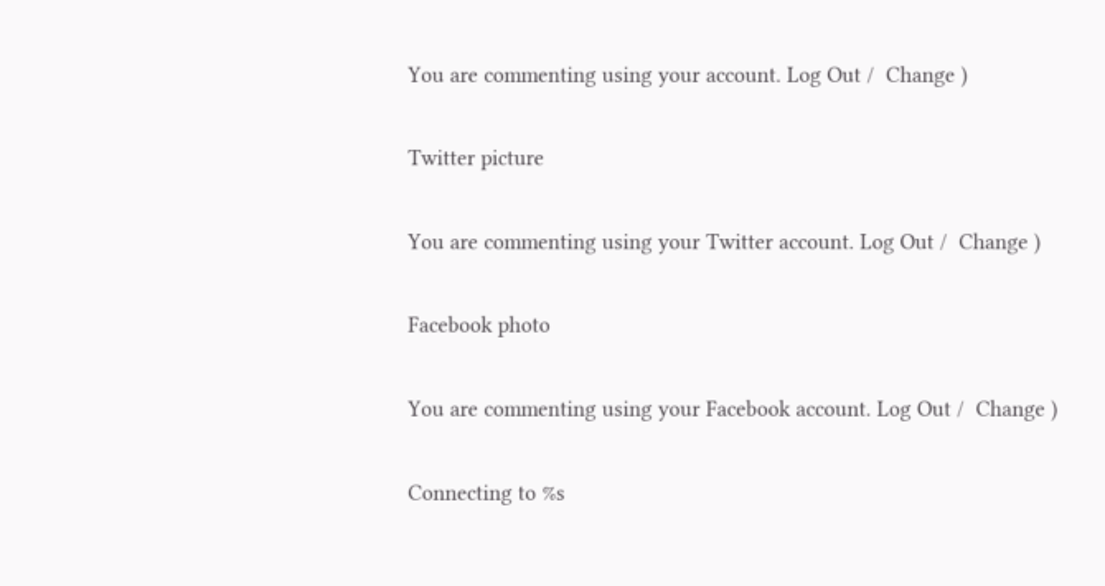You are commenting using your account. Log Out /  Change )

Twitter picture

You are commenting using your Twitter account. Log Out /  Change )

Facebook photo

You are commenting using your Facebook account. Log Out /  Change )

Connecting to %s